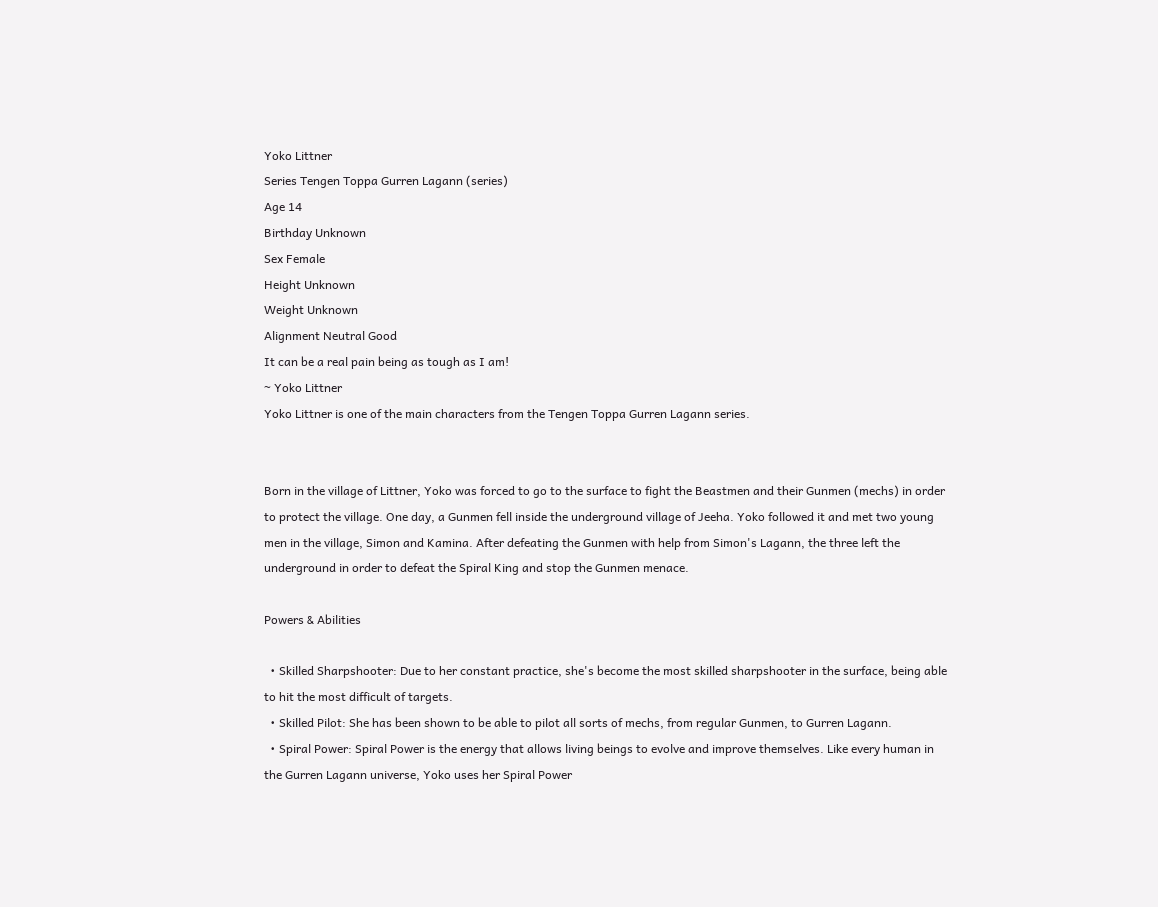Yoko Littner
Series Tengen Toppa Gurren Lagann (series)
Age 14
Birthday Unknown
Sex Female
Height Unknown
Weight Unknown
Alignment Neutral Good
It can be a real pain being as tough as I am!
~ Yoko Littner
Yoko Littner is one of the main characters from the Tengen Toppa Gurren Lagann series.


Born in the village of Littner, Yoko was forced to go to the surface to fight the Beastmen and their Gunmen (mechs) in order to protect the village. One day, a Gunmen fell inside the underground village of Jeeha. Yoko followed it and met two young men in the village, Simon and Kamina. After defeating the Gunmen with help from Simon's Lagann, the three left the underground in order to defeat the Spiral King and stop the Gunmen menace.

Powers & Abilities

  • Skilled Sharpshooter: Due to her constant practice, she's become the most skilled sharpshooter in the surface, being able to hit the most difficult of targets.
  • Skilled Pilot: She has been shown to be able to pilot all sorts of mechs, from regular Gunmen, to Gurren Lagann.
  • Spiral Power: Spiral Power is the energy that allows living beings to evolve and improve themselves. Like every human in the Gurren Lagann universe, Yoko uses her Spiral Power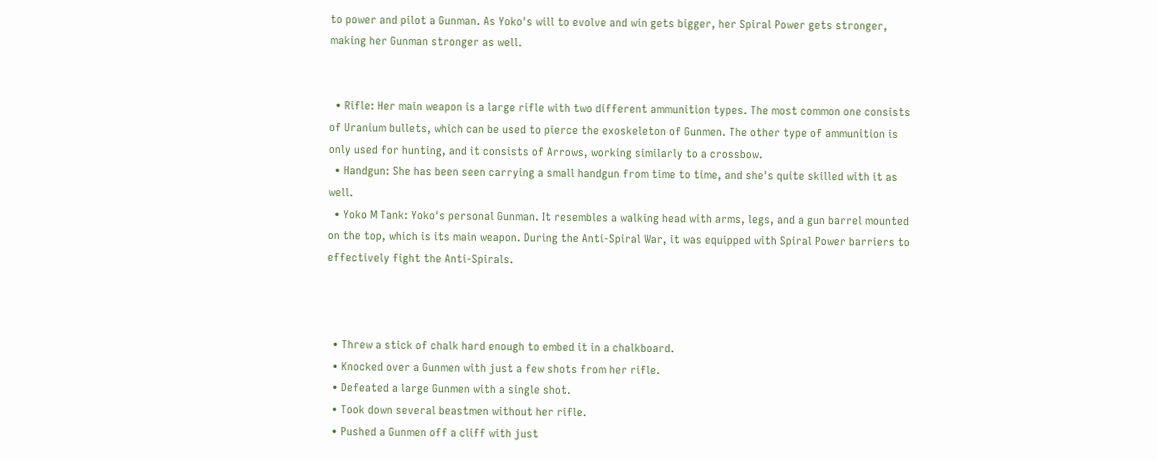to power and pilot a Gunman. As Yoko's will to evolve and win gets bigger, her Spiral Power gets stronger, making her Gunman stronger as well.


  • Rifle: Her main weapon is a large rifle with two different ammunition types. The most common one consists of Uranium bullets, which can be used to pierce the exoskeleton of Gunmen. The other type of ammunition is only used for hunting, and it consists of Arrows, working similarly to a crossbow.
  • Handgun: She has been seen carrying a small handgun from time to time, and she's quite skilled with it as well.
  • Yoko M Tank: Yoko's personal Gunman. It resembles a walking head with arms, legs, and a gun barrel mounted on the top, which is its main weapon. During the Anti-Spiral War, it was equipped with Spiral Power barriers to effectively fight the Anti-Spirals.



  • Threw a stick of chalk hard enough to embed it in a chalkboard.
  • Knocked over a Gunmen with just a few shots from her rifle.
  • Defeated a large Gunmen with a single shot.
  • Took down several beastmen without her rifle.
  • Pushed a Gunmen off a cliff with just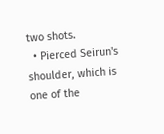two shots.
  • Pierced Seirun's shoulder, which is one of the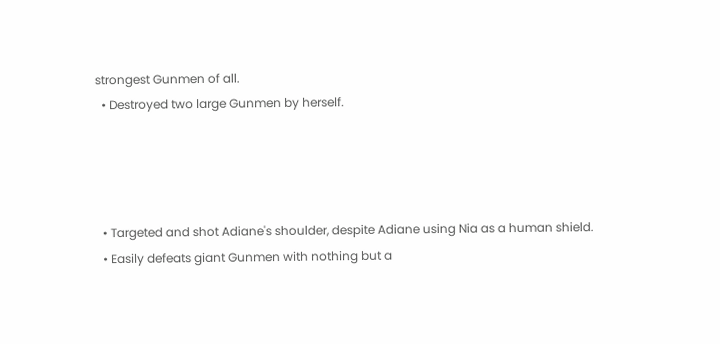strongest Gunmen of all.
  • Destroyed two large Gunmen by herself.




  • Targeted and shot Adiane's shoulder, despite Adiane using Nia as a human shield.
  • Easily defeats giant Gunmen with nothing but a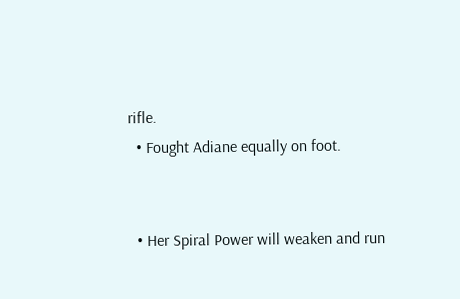rifle.
  • Fought Adiane equally on foot.


  • Her Spiral Power will weaken and run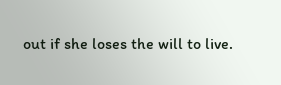out if she loses the will to live.